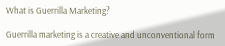What is Guerrilla Marketing?

Guerrilla marketing is a creative and unconventional form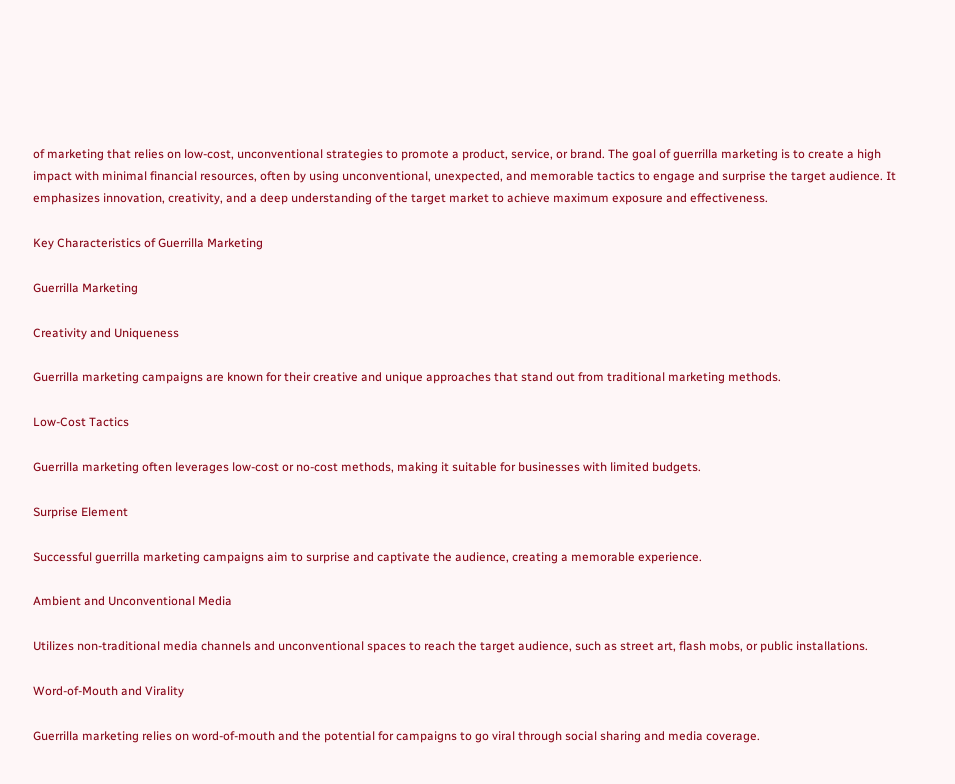of marketing that relies on low-cost, unconventional strategies to promote a product, service, or brand. The goal of guerrilla marketing is to create a high impact with minimal financial resources, often by using unconventional, unexpected, and memorable tactics to engage and surprise the target audience. It emphasizes innovation, creativity, and a deep understanding of the target market to achieve maximum exposure and effectiveness.

Key Characteristics of Guerrilla Marketing

Guerrilla Marketing

Creativity and Uniqueness

Guerrilla marketing campaigns are known for their creative and unique approaches that stand out from traditional marketing methods.

Low-Cost Tactics

Guerrilla marketing often leverages low-cost or no-cost methods, making it suitable for businesses with limited budgets.

Surprise Element

Successful guerrilla marketing campaigns aim to surprise and captivate the audience, creating a memorable experience.

Ambient and Unconventional Media

Utilizes non-traditional media channels and unconventional spaces to reach the target audience, such as street art, flash mobs, or public installations.

Word-of-Mouth and Virality

Guerrilla marketing relies on word-of-mouth and the potential for campaigns to go viral through social sharing and media coverage.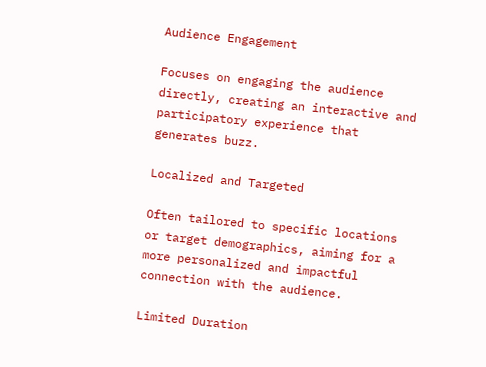Audience Engagement

Focuses on engaging the audience directly, creating an interactive and participatory experience that generates buzz.

Localized and Targeted

Often tailored to specific locations or target demographics, aiming for a more personalized and impactful connection with the audience.

Limited Duration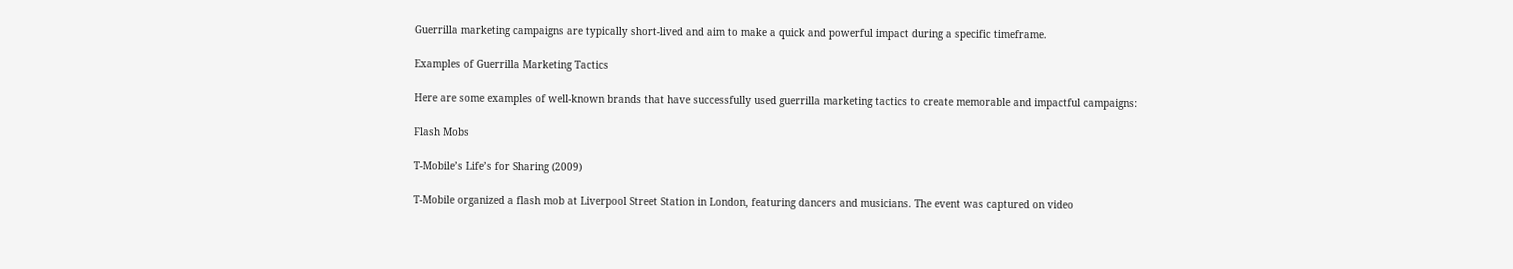Guerrilla marketing campaigns are typically short-lived and aim to make a quick and powerful impact during a specific timeframe.

Examples of Guerrilla Marketing Tactics

Here are some examples of well-known brands that have successfully used guerrilla marketing tactics to create memorable and impactful campaigns:

Flash Mobs

T-Mobile’s Life’s for Sharing (2009)

T-Mobile organized a flash mob at Liverpool Street Station in London, featuring dancers and musicians. The event was captured on video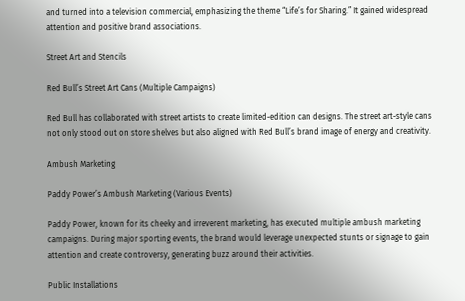and turned into a television commercial, emphasizing the theme “Life’s for Sharing.” It gained widespread attention and positive brand associations.

Street Art and Stencils

Red Bull’s Street Art Cans (Multiple Campaigns)

Red Bull has collaborated with street artists to create limited-edition can designs. The street art-style cans not only stood out on store shelves but also aligned with Red Bull’s brand image of energy and creativity.

Ambush Marketing

Paddy Power’s Ambush Marketing (Various Events)

Paddy Power, known for its cheeky and irreverent marketing, has executed multiple ambush marketing campaigns. During major sporting events, the brand would leverage unexpected stunts or signage to gain attention and create controversy, generating buzz around their activities.

Public Installations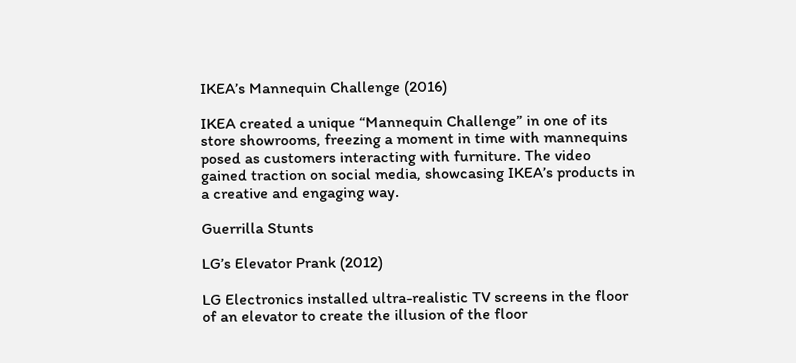IKEA’s Mannequin Challenge (2016)

IKEA created a unique “Mannequin Challenge” in one of its store showrooms, freezing a moment in time with mannequins posed as customers interacting with furniture. The video gained traction on social media, showcasing IKEA’s products in a creative and engaging way.

Guerrilla Stunts

LG’s Elevator Prank (2012)

LG Electronics installed ultra-realistic TV screens in the floor of an elevator to create the illusion of the floor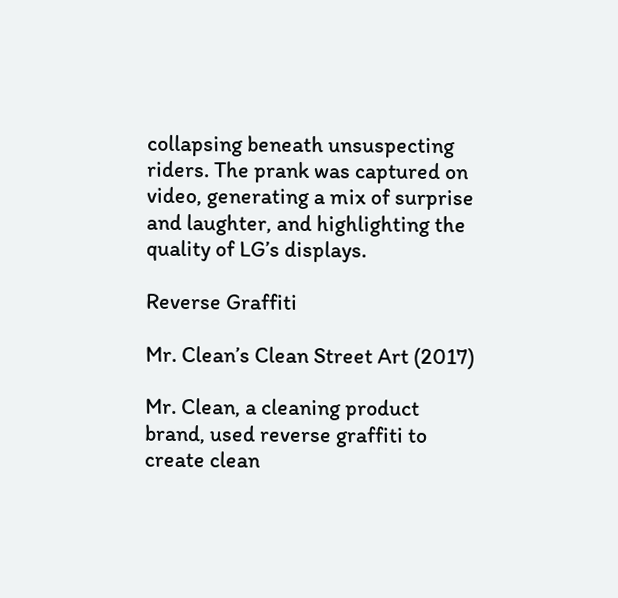collapsing beneath unsuspecting riders. The prank was captured on video, generating a mix of surprise and laughter, and highlighting the quality of LG’s displays.

Reverse Graffiti

Mr. Clean’s Clean Street Art (2017)

Mr. Clean, a cleaning product brand, used reverse graffiti to create clean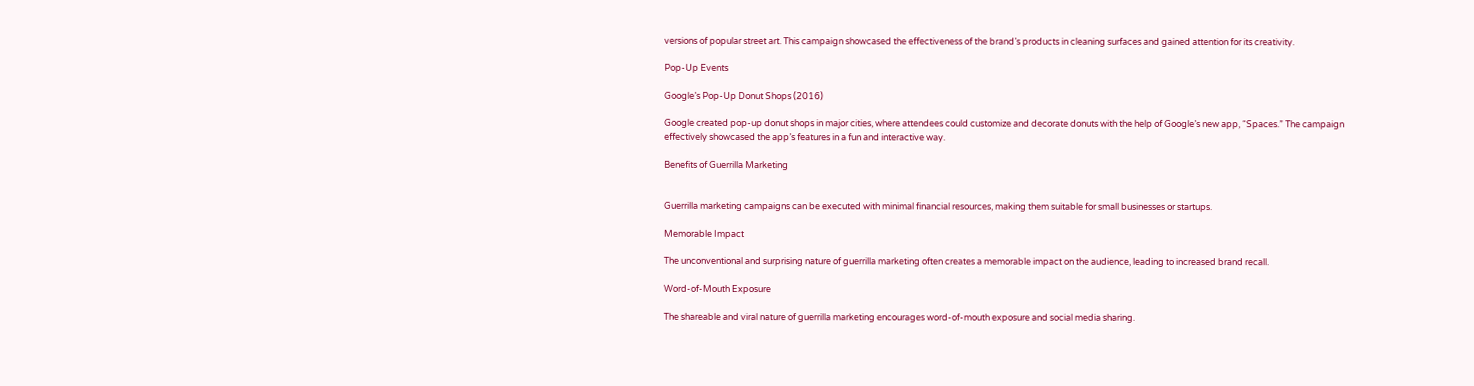versions of popular street art. This campaign showcased the effectiveness of the brand’s products in cleaning surfaces and gained attention for its creativity.

Pop-Up Events

Google’s Pop-Up Donut Shops (2016)

Google created pop-up donut shops in major cities, where attendees could customize and decorate donuts with the help of Google’s new app, “Spaces.” The campaign effectively showcased the app’s features in a fun and interactive way.

Benefits of Guerrilla Marketing


Guerrilla marketing campaigns can be executed with minimal financial resources, making them suitable for small businesses or startups.

Memorable Impact

The unconventional and surprising nature of guerrilla marketing often creates a memorable impact on the audience, leading to increased brand recall.

Word-of-Mouth Exposure

The shareable and viral nature of guerrilla marketing encourages word-of-mouth exposure and social media sharing.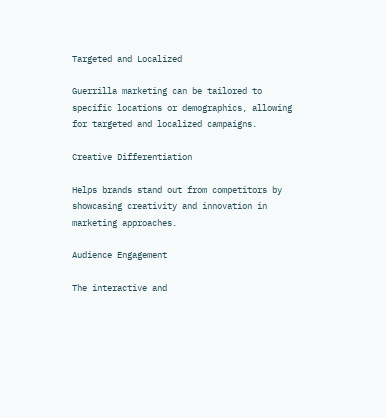Targeted and Localized

Guerrilla marketing can be tailored to specific locations or demographics, allowing for targeted and localized campaigns.

Creative Differentiation

Helps brands stand out from competitors by showcasing creativity and innovation in marketing approaches.

Audience Engagement

The interactive and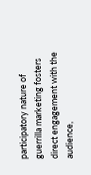participatory nature of guerrilla marketing fosters direct engagement with the audience,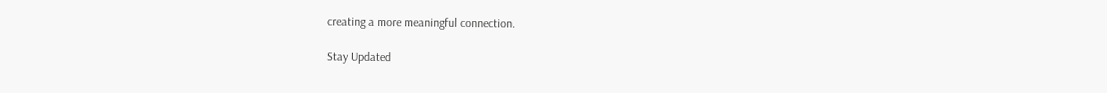creating a more meaningful connection.

Stay Updated